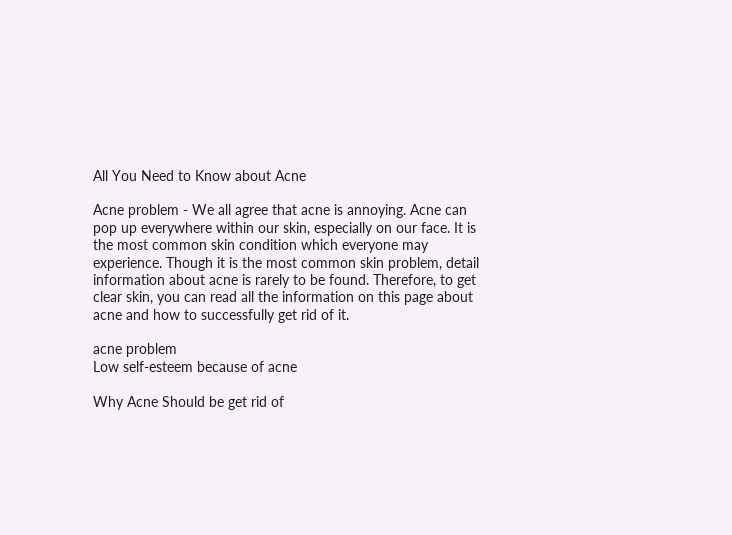All You Need to Know about Acne

Acne problem - We all agree that acne is annoying. Acne can pop up everywhere within our skin, especially on our face. It is the most common skin condition which everyone may experience. Though it is the most common skin problem, detail information about acne is rarely to be found. Therefore, to get clear skin, you can read all the information on this page about acne and how to successfully get rid of it.

acne problem
Low self-esteem because of acne

Why Acne Should be get rid of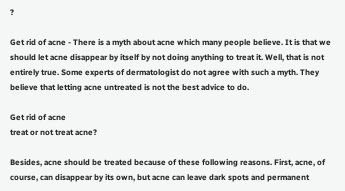?

Get rid of acne - There is a myth about acne which many people believe. It is that we should let acne disappear by itself by not doing anything to treat it. Well, that is not entirely true. Some experts of dermatologist do not agree with such a myth. They believe that letting acne untreated is not the best advice to do.

Get rid of acne
treat or not treat acne?

Besides, acne should be treated because of these following reasons. First, acne, of course, can disappear by its own, but acne can leave dark spots and permanent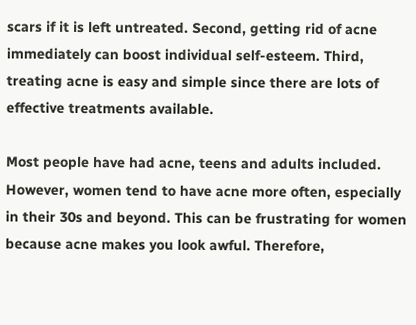scars if it is left untreated. Second, getting rid of acne immediately can boost individual self-esteem. Third, treating acne is easy and simple since there are lots of effective treatments available.

Most people have had acne, teens and adults included. However, women tend to have acne more often, especially in their 30s and beyond. This can be frustrating for women because acne makes you look awful. Therefore,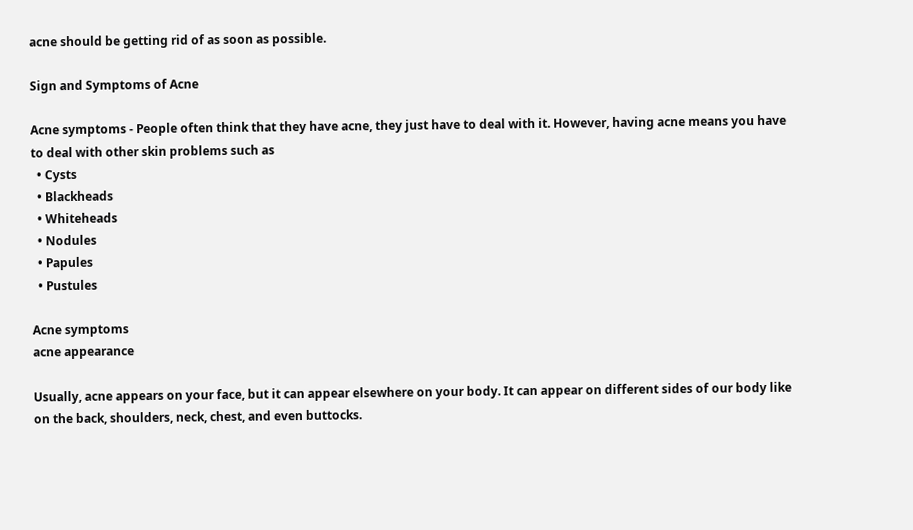acne should be getting rid of as soon as possible.

Sign and Symptoms of Acne

Acne symptoms - People often think that they have acne, they just have to deal with it. However, having acne means you have to deal with other skin problems such as
  • Cysts
  • Blackheads
  • Whiteheads
  • Nodules
  • Papules
  • Pustules

Acne symptoms
acne appearance

Usually, acne appears on your face, but it can appear elsewhere on your body. It can appear on different sides of our body like on the back, shoulders, neck, chest, and even buttocks.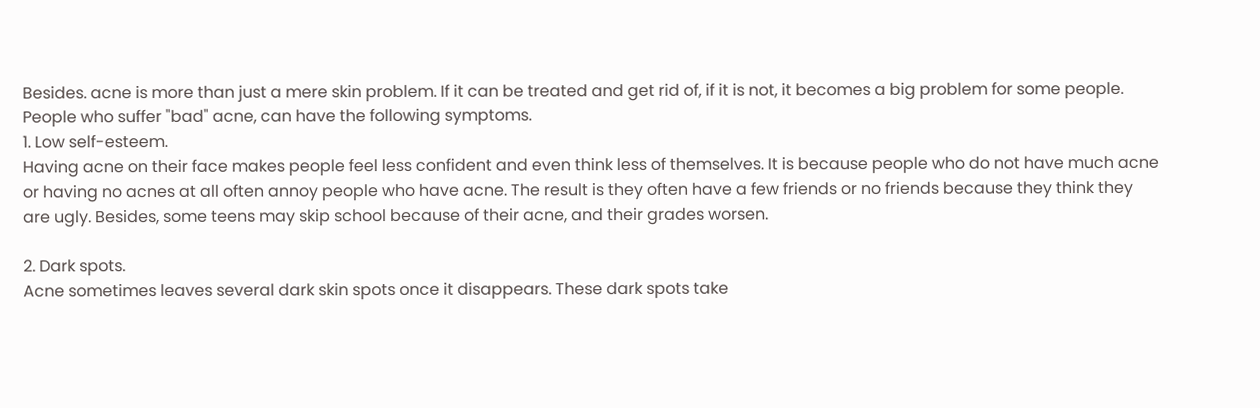Besides. acne is more than just a mere skin problem. If it can be treated and get rid of, if it is not, it becomes a big problem for some people. People who suffer "bad" acne, can have the following symptoms.
1. Low self-esteem.
Having acne on their face makes people feel less confident and even think less of themselves. It is because people who do not have much acne or having no acnes at all often annoy people who have acne. The result is they often have a few friends or no friends because they think they are ugly. Besides, some teens may skip school because of their acne, and their grades worsen.

2. Dark spots.
Acne sometimes leaves several dark skin spots once it disappears. These dark spots take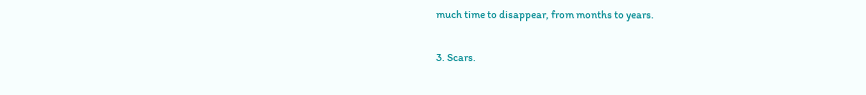much time to disappear, from months to years.

3. Scars.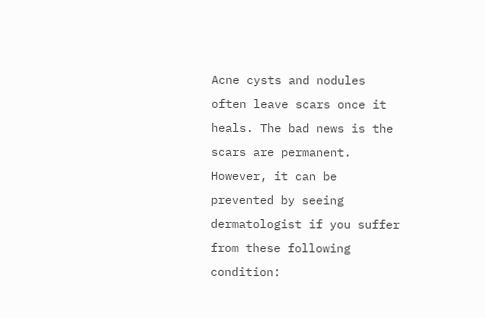Acne cysts and nodules often leave scars once it heals. The bad news is the scars are permanent. However, it can be prevented by seeing dermatologist if you suffer from these following condition: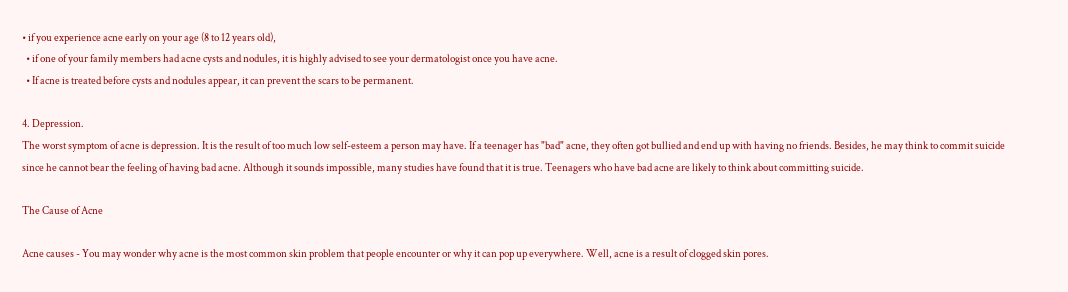• if you experience acne early on your age (8 to 12 years old),
  • if one of your family members had acne cysts and nodules, it is highly advised to see your dermatologist once you have acne.
  • If acne is treated before cysts and nodules appear, it can prevent the scars to be permanent.

4. Depression.
The worst symptom of acne is depression. It is the result of too much low self-esteem a person may have. If a teenager has "bad" acne, they often got bullied and end up with having no friends. Besides, he may think to commit suicide since he cannot bear the feeling of having bad acne. Although it sounds impossible, many studies have found that it is true. Teenagers who have bad acne are likely to think about committing suicide.

The Cause of Acne

Acne causes - You may wonder why acne is the most common skin problem that people encounter or why it can pop up everywhere. Well, acne is a result of clogged skin pores.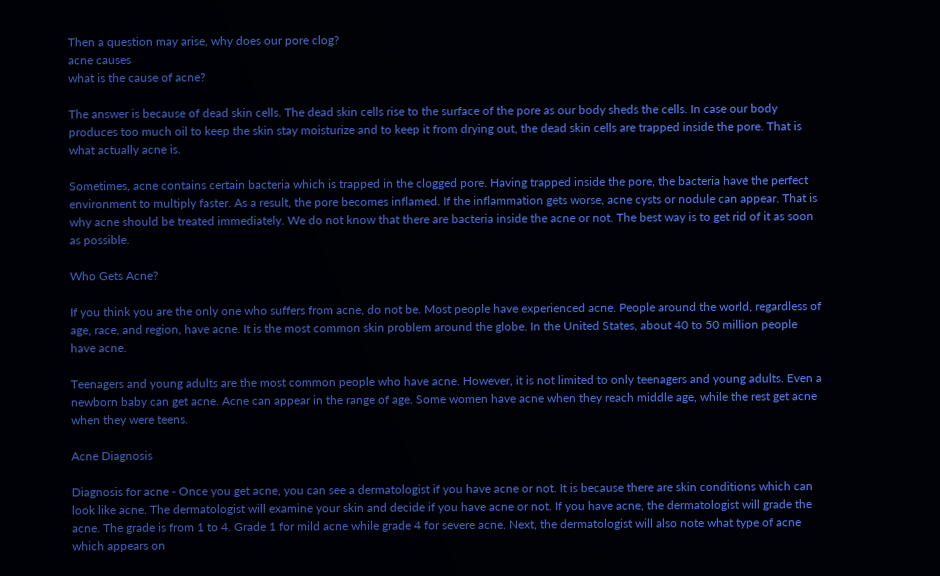Then a question may arise, why does our pore clog?
acne causes
what is the cause of acne?

The answer is because of dead skin cells. The dead skin cells rise to the surface of the pore as our body sheds the cells. In case our body produces too much oil to keep the skin stay moisturize and to keep it from drying out, the dead skin cells are trapped inside the pore. That is what actually acne is.

Sometimes, acne contains certain bacteria which is trapped in the clogged pore. Having trapped inside the pore, the bacteria have the perfect environment to multiply faster. As a result, the pore becomes inflamed. If the inflammation gets worse, acne cysts or nodule can appear. That is why acne should be treated immediately. We do not know that there are bacteria inside the acne or not. The best way is to get rid of it as soon as possible.

Who Gets Acne?

If you think you are the only one who suffers from acne, do not be. Most people have experienced acne. People around the world, regardless of age, race, and region, have acne. It is the most common skin problem around the globe. In the United States, about 40 to 50 million people have acne.

Teenagers and young adults are the most common people who have acne. However, it is not limited to only teenagers and young adults. Even a newborn baby can get acne. Acne can appear in the range of age. Some women have acne when they reach middle age, while the rest get acne when they were teens.

Acne Diagnosis

Diagnosis for acne - Once you get acne, you can see a dermatologist if you have acne or not. It is because there are skin conditions which can look like acne. The dermatologist will examine your skin and decide if you have acne or not. If you have acne, the dermatologist will grade the acne. The grade is from 1 to 4. Grade 1 for mild acne while grade 4 for severe acne. Next, the dermatologist will also note what type of acne which appears on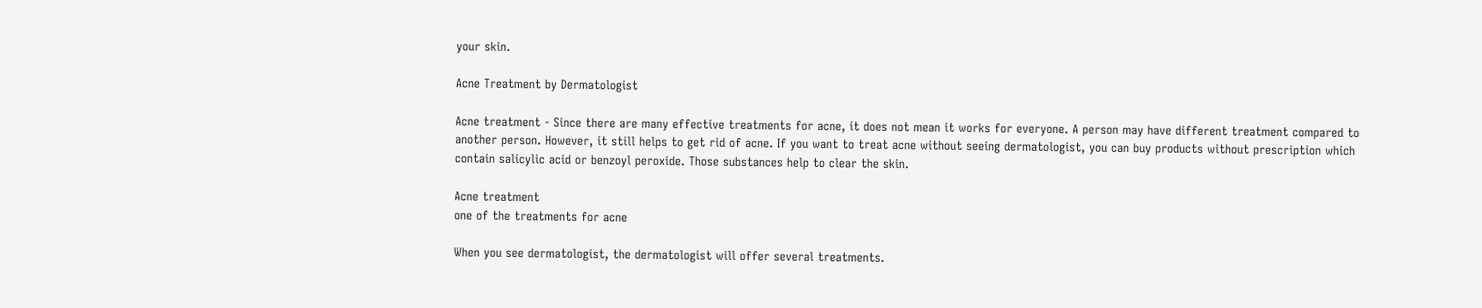your skin.

Acne Treatment by Dermatologist

Acne treatment - Since there are many effective treatments for acne, it does not mean it works for everyone. A person may have different treatment compared to another person. However, it still helps to get rid of acne. If you want to treat acne without seeing dermatologist, you can buy products without prescription which contain salicylic acid or benzoyl peroxide. Those substances help to clear the skin.

Acne treatment
one of the treatments for acne

When you see dermatologist, the dermatologist will offer several treatments.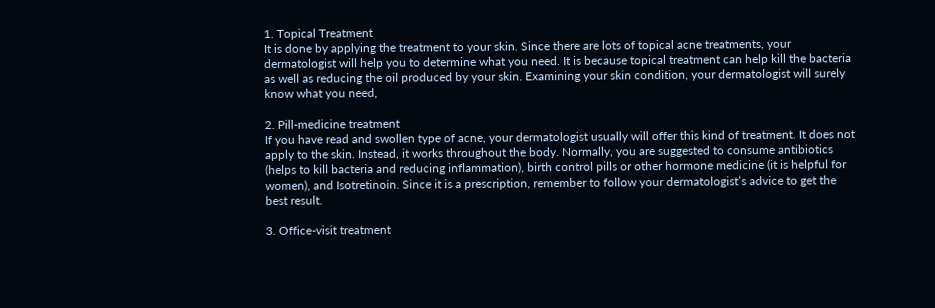1. Topical Treatment
It is done by applying the treatment to your skin. Since there are lots of topical acne treatments, your dermatologist will help you to determine what you need. It is because topical treatment can help kill the bacteria as well as reducing the oil produced by your skin. Examining your skin condition, your dermatologist will surely know what you need,

2. Pill-medicine treatment
If you have read and swollen type of acne, your dermatologist usually will offer this kind of treatment. It does not apply to the skin. Instead, it works throughout the body. Normally, you are suggested to consume antibiotics (helps to kill bacteria and reducing inflammation), birth control pills or other hormone medicine (it is helpful for women), and Isotretinoin. Since it is a prescription, remember to follow your dermatologist’s advice to get the best result.

3. Office-visit treatment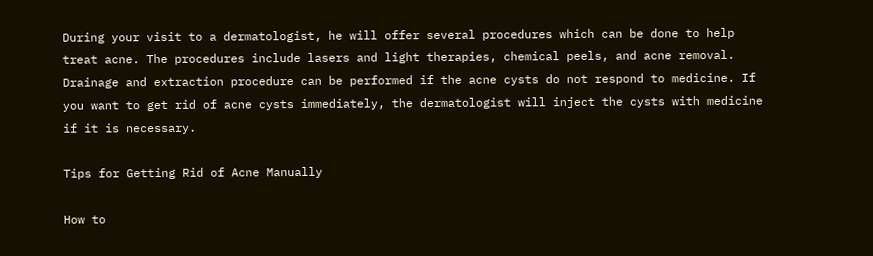During your visit to a dermatologist, he will offer several procedures which can be done to help treat acne. The procedures include lasers and light therapies, chemical peels, and acne removal. Drainage and extraction procedure can be performed if the acne cysts do not respond to medicine. If you want to get rid of acne cysts immediately, the dermatologist will inject the cysts with medicine if it is necessary.

Tips for Getting Rid of Acne Manually

How to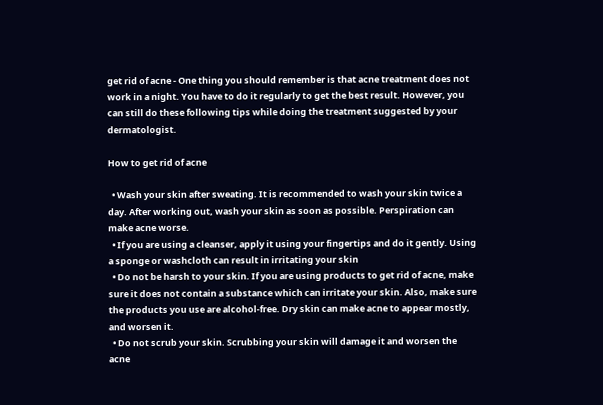get rid of acne - One thing you should remember is that acne treatment does not work in a night. You have to do it regularly to get the best result. However, you can still do these following tips while doing the treatment suggested by your dermatologist.

How to get rid of acne

  • Wash your skin after sweating. It is recommended to wash your skin twice a day. After working out, wash your skin as soon as possible. Perspiration can make acne worse.
  • If you are using a cleanser, apply it using your fingertips and do it gently. Using a sponge or washcloth can result in irritating your skin
  • Do not be harsh to your skin. If you are using products to get rid of acne, make sure it does not contain a substance which can irritate your skin. Also, make sure the products you use are alcohol-free. Dry skin can make acne to appear mostly, and worsen it.
  • Do not scrub your skin. Scrubbing your skin will damage it and worsen the acne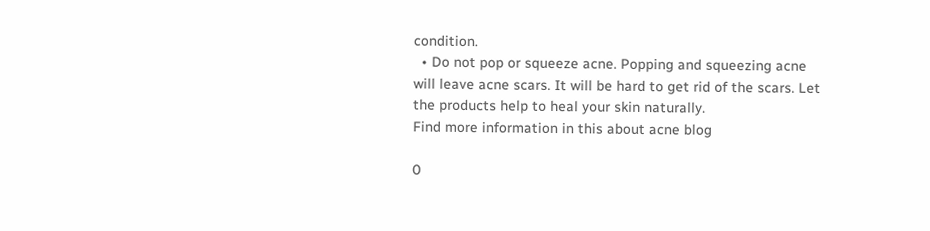condition.
  • Do not pop or squeeze acne. Popping and squeezing acne will leave acne scars. It will be hard to get rid of the scars. Let the products help to heal your skin naturally.
Find more information in this about acne blog

0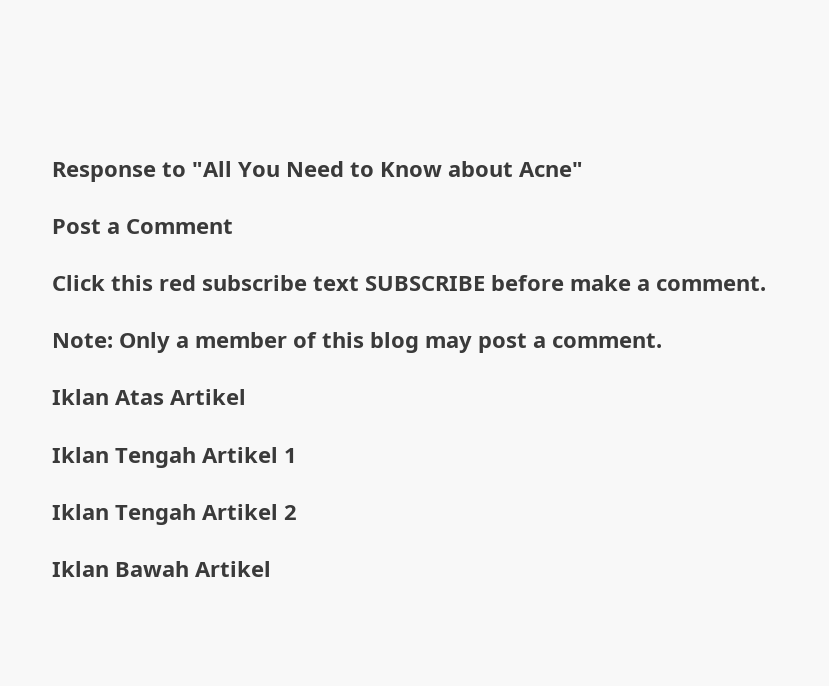Response to "All You Need to Know about Acne"

Post a Comment

Click this red subscribe text SUBSCRIBE before make a comment.

Note: Only a member of this blog may post a comment.

Iklan Atas Artikel

Iklan Tengah Artikel 1

Iklan Tengah Artikel 2

Iklan Bawah Artikel